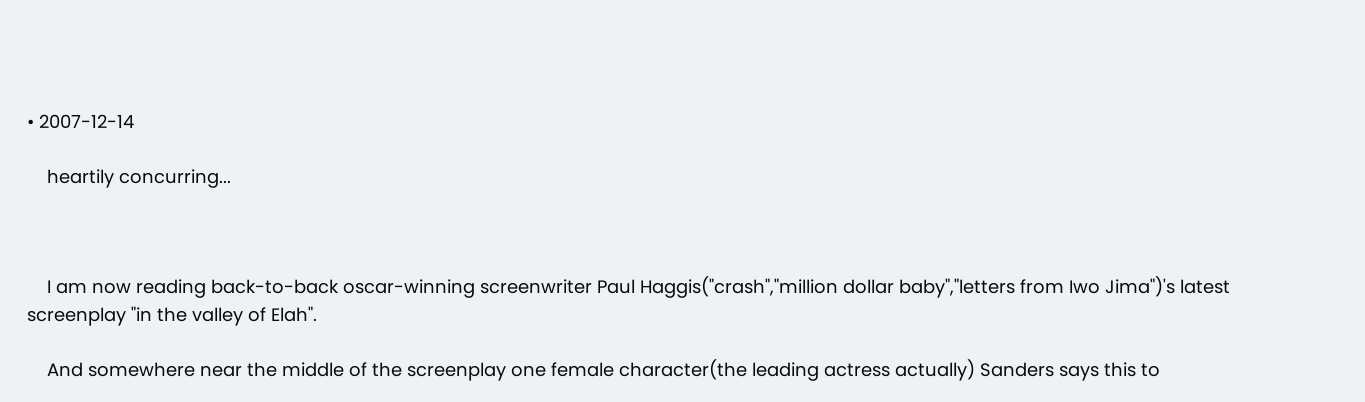• 2007-12-14

    heartily concurring...



    I am now reading back-to-back oscar-winning screenwriter Paul Haggis("crash","million dollar baby","letters from Iwo Jima")'s latest screenplay "in the valley of Elah".

    And somewhere near the middle of the screenplay one female character(the leading actress actually) Sanders says this to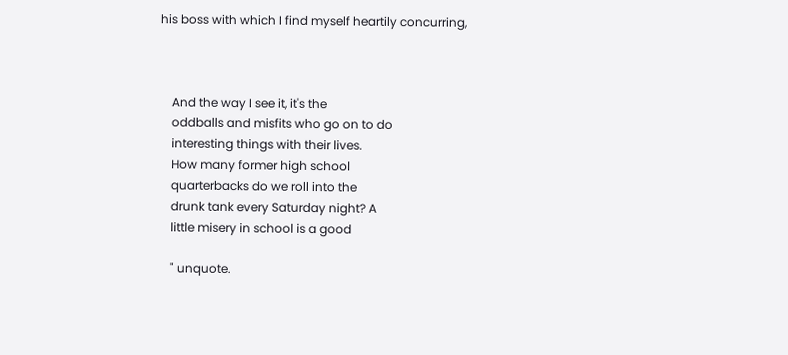his boss with which I find myself heartily concurring,



    And the way I see it, it's the
    oddballs and misfits who go on to do
    interesting things with their lives.
    How many former high school
    quarterbacks do we roll into the
    drunk tank every Saturday night? A
    little misery in school is a good

    " unquote.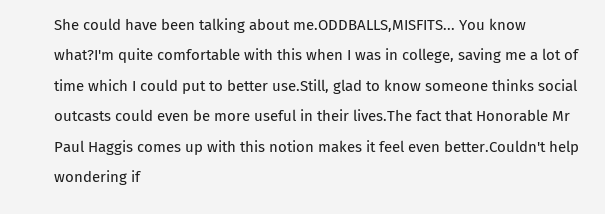She could have been talking about me.ODDBALLS,MISFITS... You know what?I'm quite comfortable with this when I was in college, saving me a lot of time which I could put to better use.Still, glad to know someone thinks social outcasts could even be more useful in their lives.The fact that Honorable Mr Paul Haggis comes up with this notion makes it feel even better.Couldn't help wondering if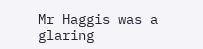Mr Haggis was a glaring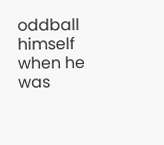oddball himself when he was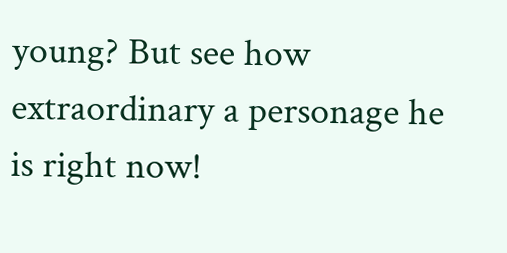young? But see how extraordinary a personage he is right now!